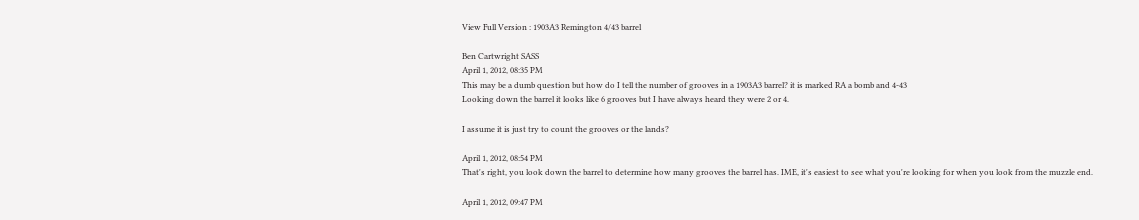View Full Version : 1903A3 Remington 4/43 barrel

Ben Cartwright SASS
April 1, 2012, 08:35 PM
This may be a dumb question but how do I tell the number of grooves in a 1903A3 barrel? it is marked RA a bomb and 4-43
Looking down the barrel it looks like 6 grooves but I have always heard they were 2 or 4.

I assume it is just try to count the grooves or the lands?

April 1, 2012, 08:54 PM
That's right, you look down the barrel to determine how many grooves the barrel has. IME, it's easiest to see what you're looking for when you look from the muzzle end.

April 1, 2012, 09:47 PM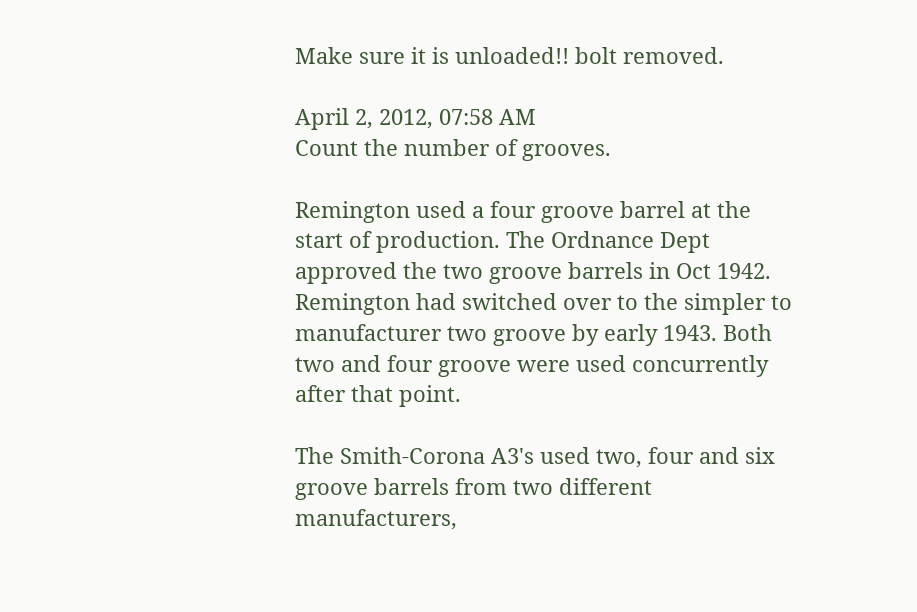Make sure it is unloaded!! bolt removed.

April 2, 2012, 07:58 AM
Count the number of grooves.

Remington used a four groove barrel at the start of production. The Ordnance Dept approved the two groove barrels in Oct 1942. Remington had switched over to the simpler to manufacturer two groove by early 1943. Both two and four groove were used concurrently after that point.

The Smith-Corona A3's used two, four and six groove barrels from two different manufacturers,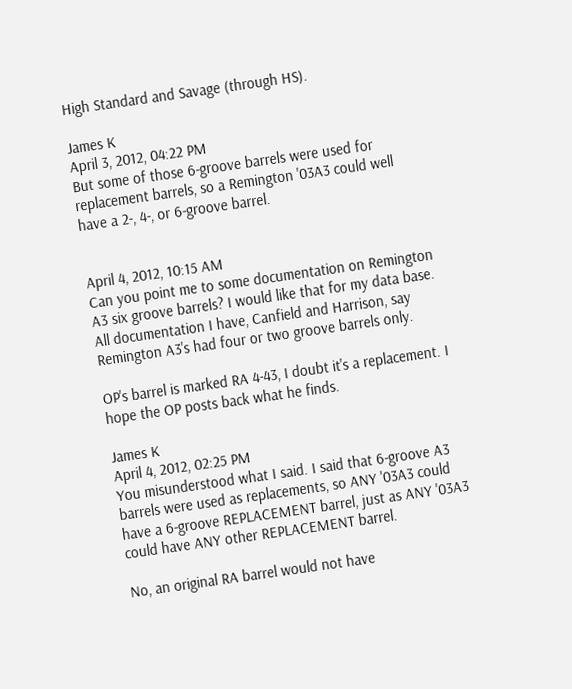High Standard and Savage (through HS).

James K
April 3, 2012, 04:22 PM
But some of those 6-groove barrels were used for replacement barrels, so a Remington '03A3 could well have a 2-, 4-, or 6-groove barrel.


April 4, 2012, 10:15 AM
Can you point me to some documentation on Remington A3 six groove barrels? I would like that for my data base. All documentation I have, Canfield and Harrison, say Remington A3's had four or two groove barrels only.

OP's barrel is marked RA 4-43, I doubt it's a replacement. I hope the OP posts back what he finds.

James K
April 4, 2012, 02:25 PM
You misunderstood what I said. I said that 6-groove A3 barrels were used as replacements, so ANY '03A3 could have a 6-groove REPLACEMENT barrel, just as ANY '03A3 could have ANY other REPLACEMENT barrel.

No, an original RA barrel would not have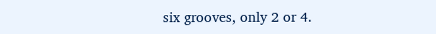six grooves, only 2 or 4.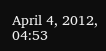April 4, 2012, 04:53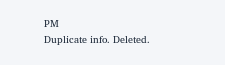PM
Duplicate info. Deleted.